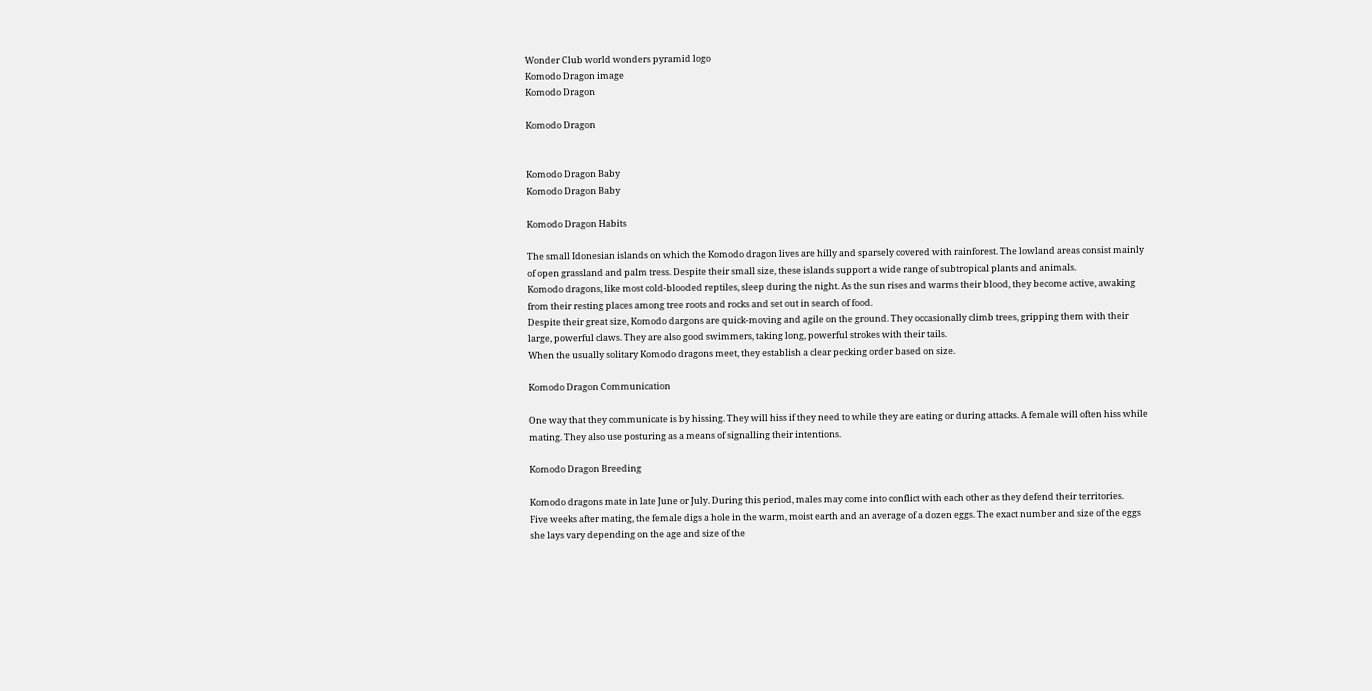Wonder Club world wonders pyramid logo
Komodo Dragon image
Komodo Dragon

Komodo Dragon


Komodo Dragon Baby
Komodo Dragon Baby

Komodo Dragon Habits

The small Idonesian islands on which the Komodo dragon lives are hilly and sparsely covered with rainforest. The lowland areas consist mainly of open grassland and palm tress. Despite their small size, these islands support a wide range of subtropical plants and animals.
Komodo dragons, like most cold-blooded reptiles, sleep during the night. As the sun rises and warms their blood, they become active, awaking from their resting places among tree roots and rocks and set out in search of food.
Despite their great size, Komodo dargons are quick-moving and agile on the ground. They occasionally climb trees, gripping them with their large, powerful claws. They are also good swimmers, taking long, powerful strokes with their tails.
When the usually solitary Komodo dragons meet, they establish a clear pecking order based on size.

Komodo Dragon Communication

One way that they communicate is by hissing. They will hiss if they need to while they are eating or during attacks. A female will often hiss while mating. They also use posturing as a means of signalling their intentions.

Komodo Dragon Breeding

Komodo dragons mate in late June or July. During this period, males may come into conflict with each other as they defend their territories.
Five weeks after mating, the female digs a hole in the warm, moist earth and an average of a dozen eggs. The exact number and size of the eggs she lays vary depending on the age and size of the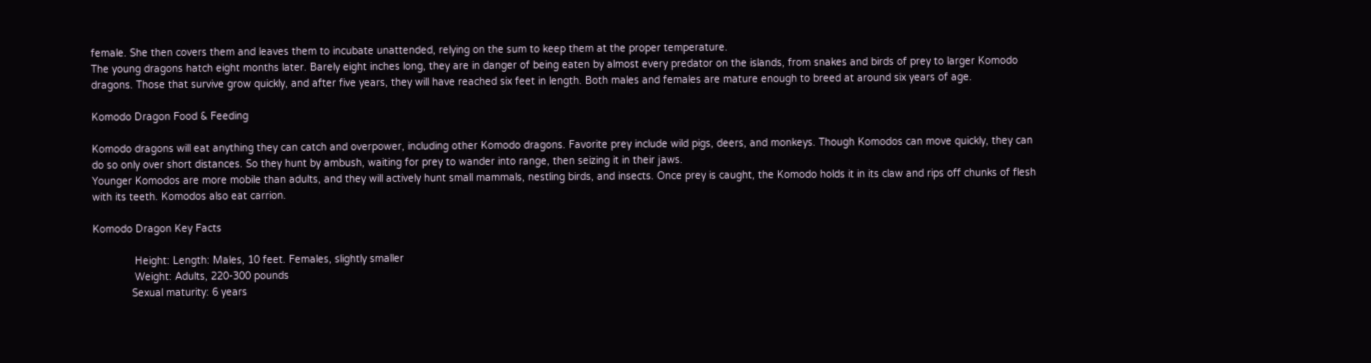female. She then covers them and leaves them to incubate unattended, relying on the sum to keep them at the proper temperature.
The young dragons hatch eight months later. Barely eight inches long, they are in danger of being eaten by almost every predator on the islands, from snakes and birds of prey to larger Komodo dragons. Those that survive grow quickly, and after five years, they will have reached six feet in length. Both males and females are mature enough to breed at around six years of age.

Komodo Dragon Food & Feeding

Komodo dragons will eat anything they can catch and overpower, including other Komodo dragons. Favorite prey include wild pigs, deers, and monkeys. Though Komodos can move quickly, they can do so only over short distances. So they hunt by ambush, waiting for prey to wander into range, then seizing it in their jaws.
Younger Komodos are more mobile than adults, and they will actively hunt small mammals, nestling birds, and insects. Once prey is caught, the Komodo holds it in its claw and rips off chunks of flesh with its teeth. Komodos also eat carrion.

Komodo Dragon Key Facts

              Height: Length: Males, 10 feet. Females, slightly smaller
              Weight: Adults, 220-300 pounds
             Sexual maturity: 6 years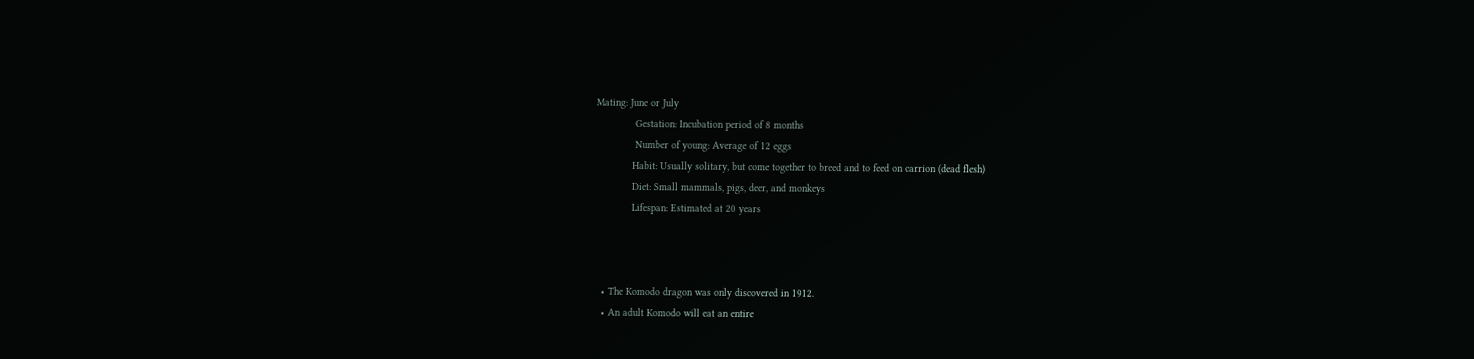Mating: June or July
             Gestation: Incubation period of 8 months
             Number of young: Average of 12 eggs
            Habit: Usually solitary, but come together to breed and to feed on carrion (dead flesh)
            Diet: Small mammals, pigs, deer, and monkeys
            Lifespan: Estimated at 20 years



  • The Komodo dragon was only discovered in 1912.
  • An adult Komodo will eat an entire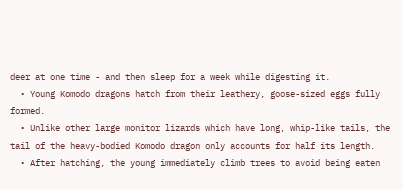deer at one time - and then sleep for a week while digesting it.
  • Young Komodo dragons hatch from their leathery, goose-sized eggs fully formed.
  • Unlike other large monitor lizards which have long, whip-like tails, the tail of the heavy-bodied Komodo dragon only accounts for half its length.
  • After hatching, the young immediately climb trees to avoid being eaten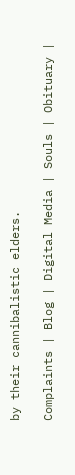by their cannibalistic elders.

Complaints | Blog | Digital Media | Souls | Obituary |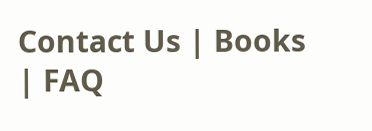Contact Us | Books | FAQ